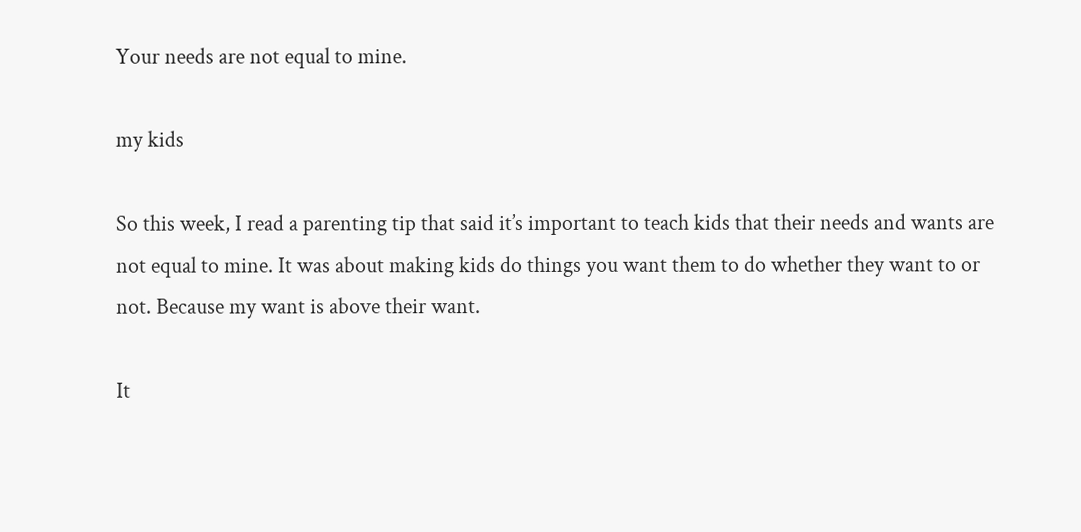Your needs are not equal to mine.

my kids

So this week, I read a parenting tip that said it’s important to teach kids that their needs and wants are not equal to mine. It was about making kids do things you want them to do whether they want to or not. Because my want is above their want.

It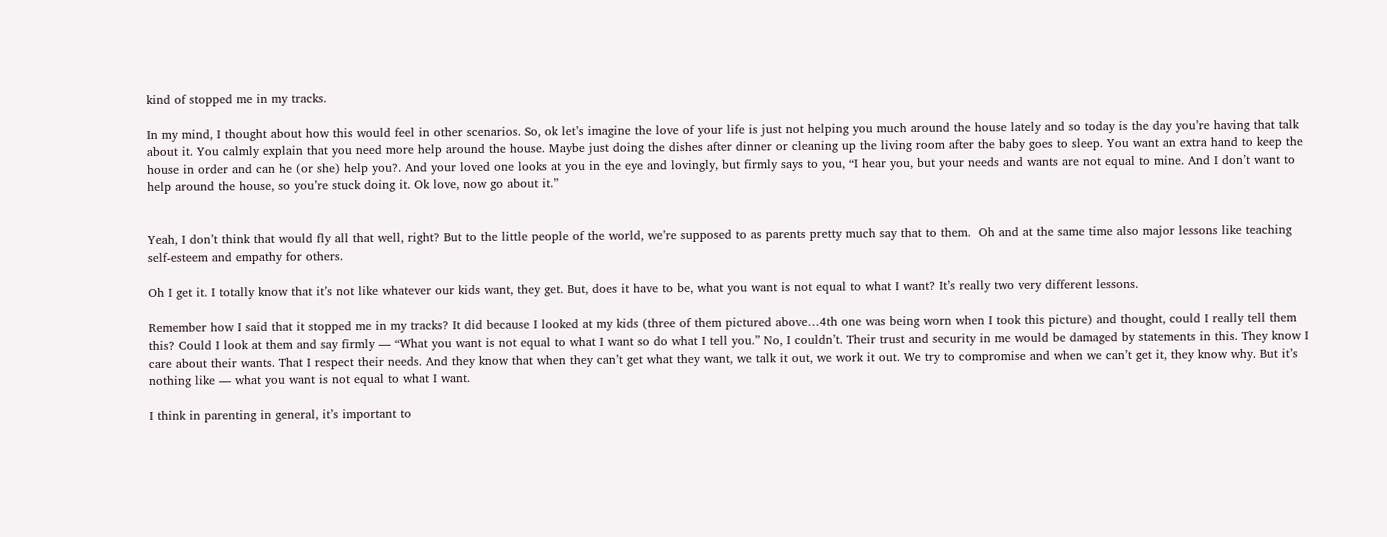kind of stopped me in my tracks.

In my mind, I thought about how this would feel in other scenarios. So, ok let’s imagine the love of your life is just not helping you much around the house lately and so today is the day you’re having that talk about it. You calmly explain that you need more help around the house. Maybe just doing the dishes after dinner or cleaning up the living room after the baby goes to sleep. You want an extra hand to keep the house in order and can he (or she) help you?. And your loved one looks at you in the eye and lovingly, but firmly says to you, “I hear you, but your needs and wants are not equal to mine. And I don’t want to help around the house, so you’re stuck doing it. Ok love, now go about it.”


Yeah, I don’t think that would fly all that well, right? But to the little people of the world, we’re supposed to as parents pretty much say that to them.  Oh and at the same time also major lessons like teaching self-esteem and empathy for others.

Oh I get it. I totally know that it’s not like whatever our kids want, they get. But, does it have to be, what you want is not equal to what I want? It’s really two very different lessons.

Remember how I said that it stopped me in my tracks? It did because I looked at my kids (three of them pictured above…4th one was being worn when I took this picture) and thought, could I really tell them this? Could I look at them and say firmly — “What you want is not equal to what I want so do what I tell you.” No, I couldn’t. Their trust and security in me would be damaged by statements in this. They know I care about their wants. That I respect their needs. And they know that when they can’t get what they want, we talk it out, we work it out. We try to compromise and when we can’t get it, they know why. But it’s nothing like — what you want is not equal to what I want.

I think in parenting in general, it’s important to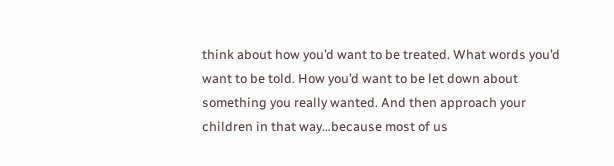think about how you’d want to be treated. What words you’d want to be told. How you’d want to be let down about something you really wanted. And then approach your children in that way…because most of us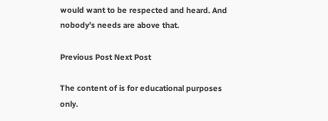would want to be respected and heard. And nobody’s needs are above that.

Previous Post Next Post

The content of is for educational purposes only.